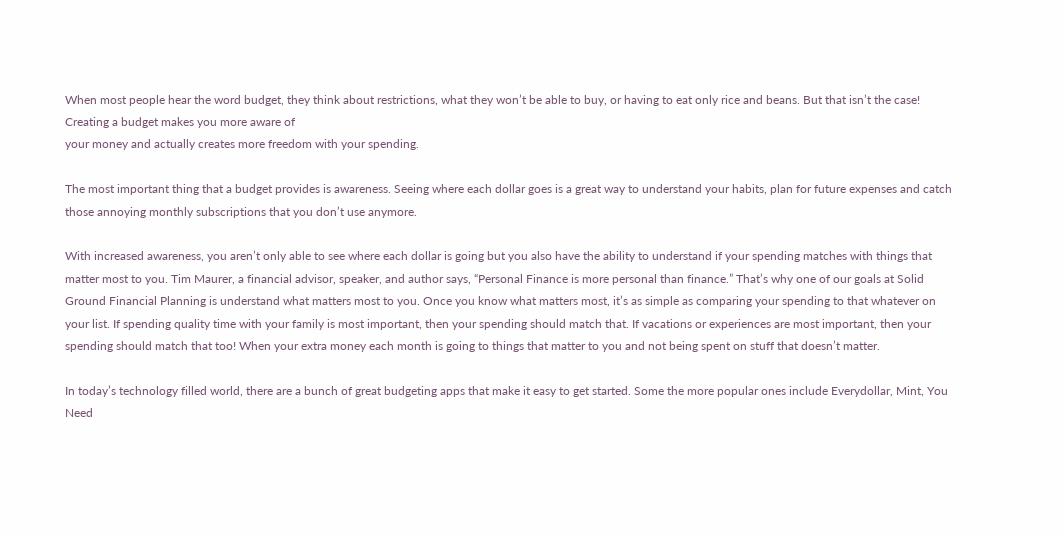When most people hear the word budget, they think about restrictions, what they won’t be able to buy, or having to eat only rice and beans. But that isn’t the case! Creating a budget makes you more aware of
your money and actually creates more freedom with your spending.

The most important thing that a budget provides is awareness. Seeing where each dollar goes is a great way to understand your habits, plan for future expenses and catch those annoying monthly subscriptions that you don’t use anymore.

With increased awareness, you aren’t only able to see where each dollar is going but you also have the ability to understand if your spending matches with things that matter most to you. Tim Maurer, a financial advisor, speaker, and author says, “Personal Finance is more personal than finance.” That’s why one of our goals at Solid Ground Financial Planning is understand what matters most to you. Once you know what matters most, it’s as simple as comparing your spending to that whatever on your list. If spending quality time with your family is most important, then your spending should match that. If vacations or experiences are most important, then your spending should match that too! When your extra money each month is going to things that matter to you and not being spent on stuff that doesn’t matter.

In today’s technology filled world, there are a bunch of great budgeting apps that make it easy to get started. Some the more popular ones include Everydollar, Mint, You Need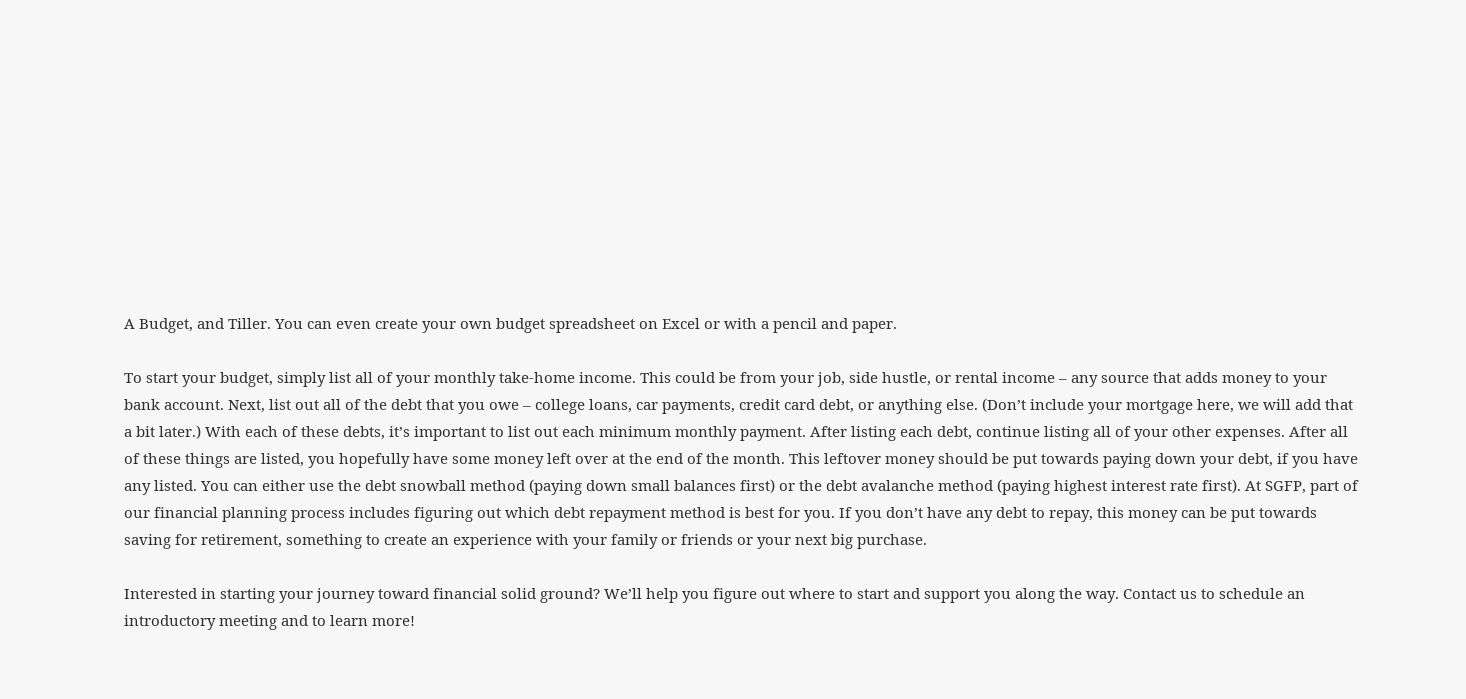A Budget, and Tiller. You can even create your own budget spreadsheet on Excel or with a pencil and paper.

To start your budget, simply list all of your monthly take-home income. This could be from your job, side hustle, or rental income – any source that adds money to your bank account. Next, list out all of the debt that you owe – college loans, car payments, credit card debt, or anything else. (Don’t include your mortgage here, we will add that a bit later.) With each of these debts, it’s important to list out each minimum monthly payment. After listing each debt, continue listing all of your other expenses. After all of these things are listed, you hopefully have some money left over at the end of the month. This leftover money should be put towards paying down your debt, if you have any listed. You can either use the debt snowball method (paying down small balances first) or the debt avalanche method (paying highest interest rate first). At SGFP, part of our financial planning process includes figuring out which debt repayment method is best for you. If you don’t have any debt to repay, this money can be put towards saving for retirement, something to create an experience with your family or friends or your next big purchase.

Interested in starting your journey toward financial solid ground? We’ll help you figure out where to start and support you along the way. Contact us to schedule an introductory meeting and to learn more!